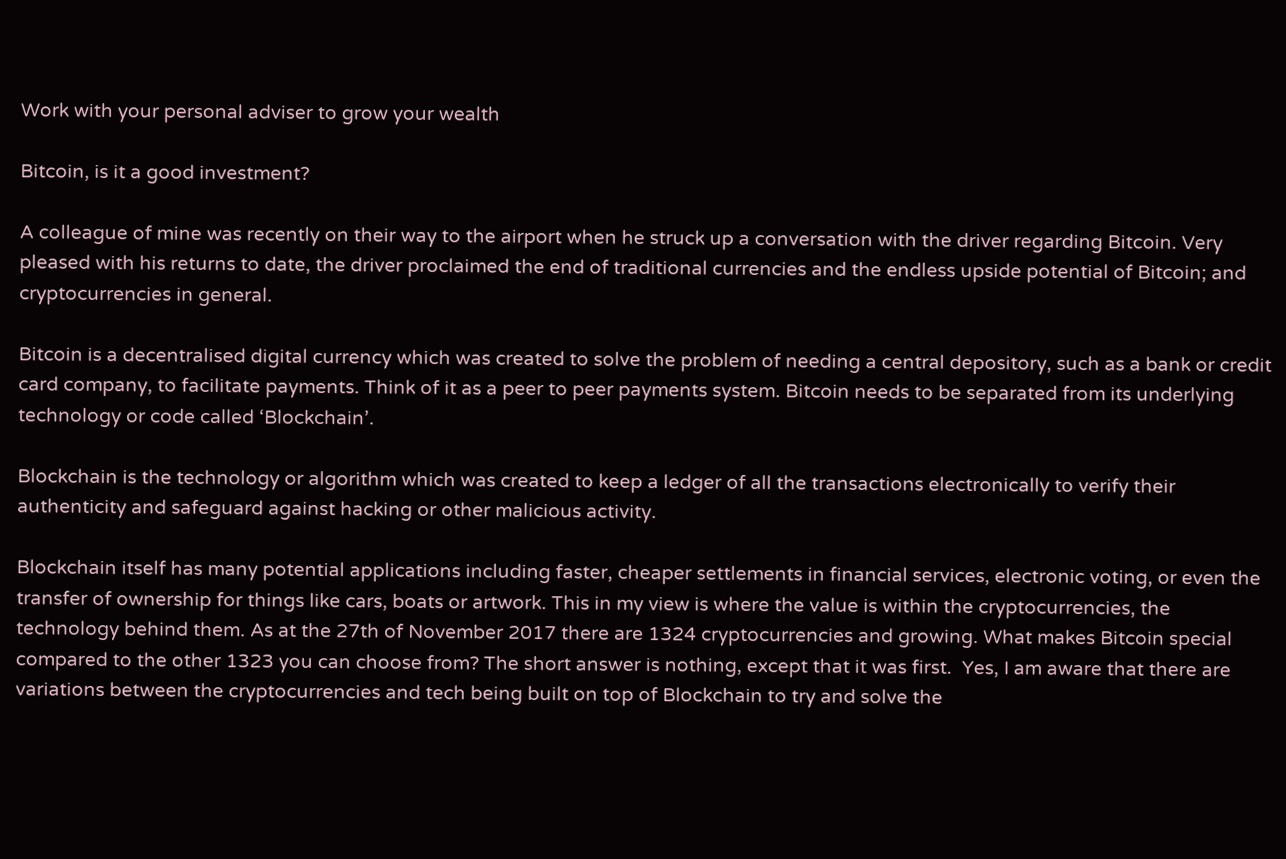Work with your personal adviser to grow your wealth

Bitcoin, is it a good investment?

A colleague of mine was recently on their way to the airport when he struck up a conversation with the driver regarding Bitcoin. Very pleased with his returns to date, the driver proclaimed the end of traditional currencies and the endless upside potential of Bitcoin; and cryptocurrencies in general.

Bitcoin is a decentralised digital currency which was created to solve the problem of needing a central depository, such as a bank or credit card company, to facilitate payments. Think of it as a peer to peer payments system. Bitcoin needs to be separated from its underlying technology or code called ‘Blockchain’.

Blockchain is the technology or algorithm which was created to keep a ledger of all the transactions electronically to verify their authenticity and safeguard against hacking or other malicious activity.

Blockchain itself has many potential applications including faster, cheaper settlements in financial services, electronic voting, or even the transfer of ownership for things like cars, boats or artwork. This in my view is where the value is within the cryptocurrencies, the technology behind them. As at the 27th of November 2017 there are 1324 cryptocurrencies and growing. What makes Bitcoin special compared to the other 1323 you can choose from? The short answer is nothing, except that it was first.  Yes, I am aware that there are variations between the cryptocurrencies and tech being built on top of Blockchain to try and solve the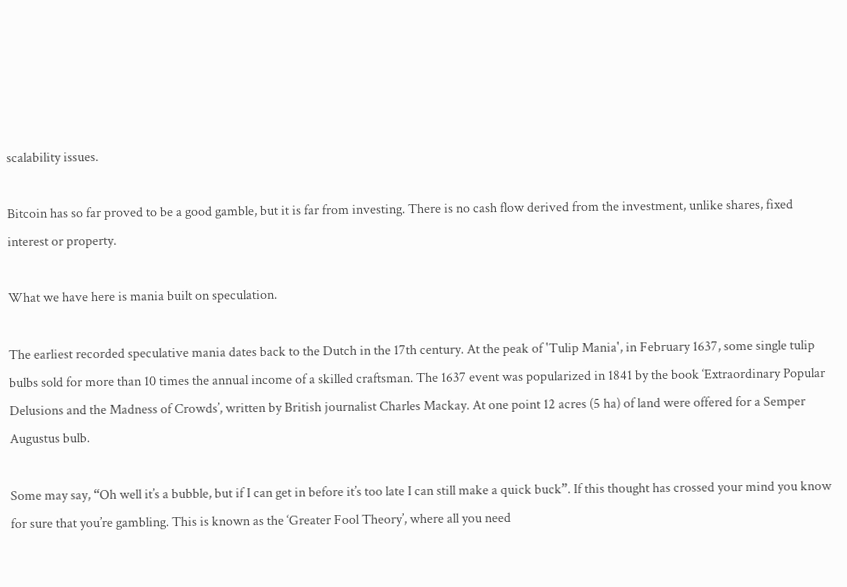scalability issues.

Bitcoin has so far proved to be a good gamble, but it is far from investing. There is no cash flow derived from the investment, unlike shares, fixed interest or property.

What we have here is mania built on speculation.

The earliest recorded speculative mania dates back to the Dutch in the 17th century. At the peak of 'Tulip Mania', in February 1637, some single tulip bulbs sold for more than 10 times the annual income of a skilled craftsman. The 1637 event was popularized in 1841 by the book ‘Extraordinary Popular Delusions and the Madness of Crowds’, written by British journalist Charles Mackay. At one point 12 acres (5 ha) of land were offered for a Semper Augustus bulb.

Some may say, “Oh well it’s a bubble, but if I can get in before it’s too late I can still make a quick buck”. If this thought has crossed your mind you know for sure that you’re gambling. This is known as the ‘Greater Fool Theory’, where all you need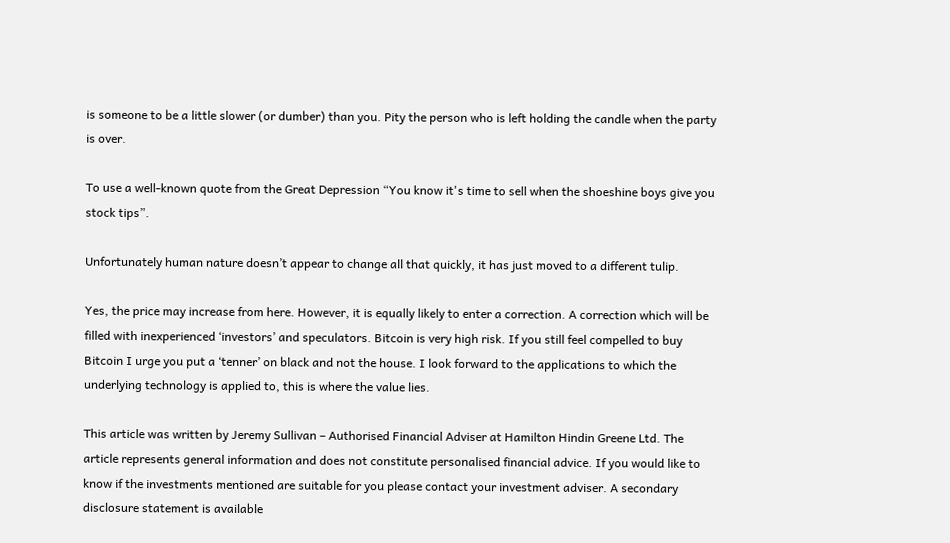is someone to be a little slower (or dumber) than you. Pity the person who is left holding the candle when the party is over.

To use a well-known quote from the Great Depression “You know it's time to sell when the shoeshine boys give you stock tips”.

Unfortunately human nature doesn’t appear to change all that quickly, it has just moved to a different tulip.

Yes, the price may increase from here. However, it is equally likely to enter a correction. A correction which will be filled with inexperienced ‘investors’ and speculators. Bitcoin is very high risk. If you still feel compelled to buy Bitcoin I urge you put a ‘tenner’ on black and not the house. I look forward to the applications to which the underlying technology is applied to, this is where the value lies.

This article was written by Jeremy Sullivan – Authorised Financial Adviser at Hamilton Hindin Greene Ltd. The article represents general information and does not constitute personalised financial advice. If you would like to know if the investments mentioned are suitable for you please contact your investment adviser. A secondary disclosure statement is available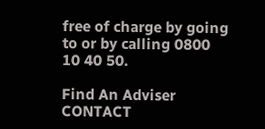free of charge by going to or by calling 0800 10 40 50.

Find An Adviser CONTACT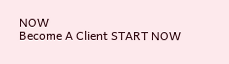NOW
Become A Client START NOW